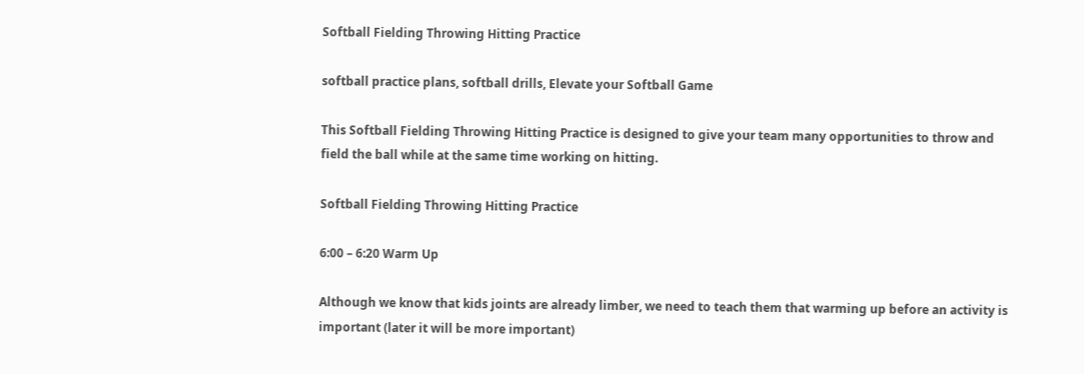Softball Fielding Throwing Hitting Practice

softball practice plans, softball drills, Elevate your Softball Game

This Softball Fielding Throwing Hitting Practice is designed to give your team many opportunities to throw and field the ball while at the same time working on hitting.

Softball Fielding Throwing Hitting Practice

6:00 – 6:20 Warm Up

Although we know that kids joints are already limber, we need to teach them that warming up before an activity is important (later it will be more important)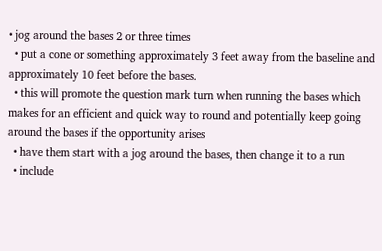• jog around the bases 2 or three times
  • put a cone or something approximately 3 feet away from the baseline and approximately 10 feet before the bases.
  • this will promote the question mark turn when running the bases which makes for an efficient and quick way to round and potentially keep going around the bases if the opportunity arises
  • have them start with a jog around the bases, then change it to a run
  • include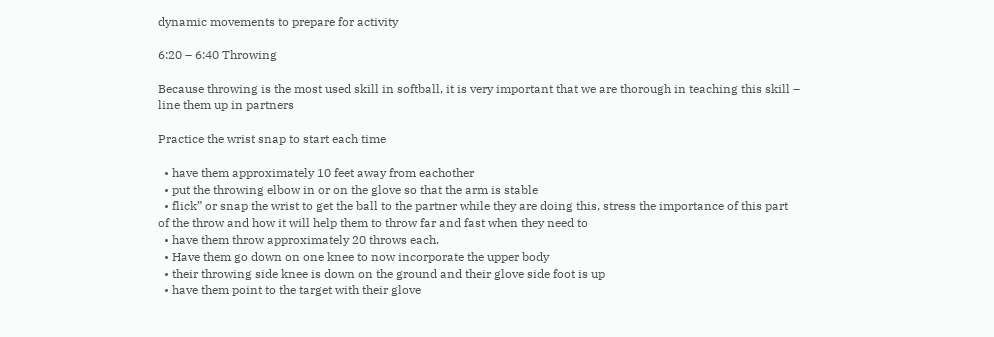dynamic movements to prepare for activity

6:20 – 6:40 Throwing

Because throwing is the most used skill in softball, it is very important that we are thorough in teaching this skill – line them up in partners

Practice the wrist snap to start each time

  • have them approximately 10 feet away from eachother
  • put the throwing elbow in or on the glove so that the arm is stable
  • flick” or snap the wrist to get the ball to the partner while they are doing this, stress the importance of this part of the throw and how it will help them to throw far and fast when they need to
  • have them throw approximately 20 throws each.
  • Have them go down on one knee to now incorporate the upper body
  • their throwing side knee is down on the ground and their glove side foot is up
  • have them point to the target with their glove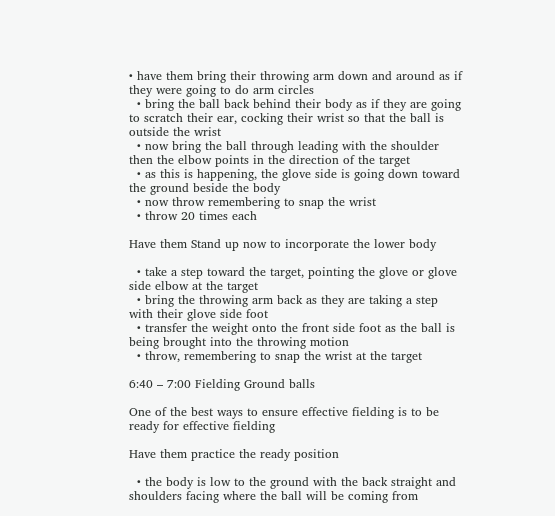• have them bring their throwing arm down and around as if they were going to do arm circles
  • bring the ball back behind their body as if they are going to scratch their ear, cocking their wrist so that the ball is outside the wrist
  • now bring the ball through leading with the shoulder then the elbow points in the direction of the target
  • as this is happening, the glove side is going down toward the ground beside the body
  • now throw remembering to snap the wrist
  • throw 20 times each

Have them Stand up now to incorporate the lower body

  • take a step toward the target, pointing the glove or glove side elbow at the target
  • bring the throwing arm back as they are taking a step with their glove side foot
  • transfer the weight onto the front side foot as the ball is being brought into the throwing motion
  • throw, remembering to snap the wrist at the target

6:40 – 7:00 Fielding Ground balls

One of the best ways to ensure effective fielding is to be ready for effective fielding

Have them practice the ready position

  • the body is low to the ground with the back straight and shoulders facing where the ball will be coming from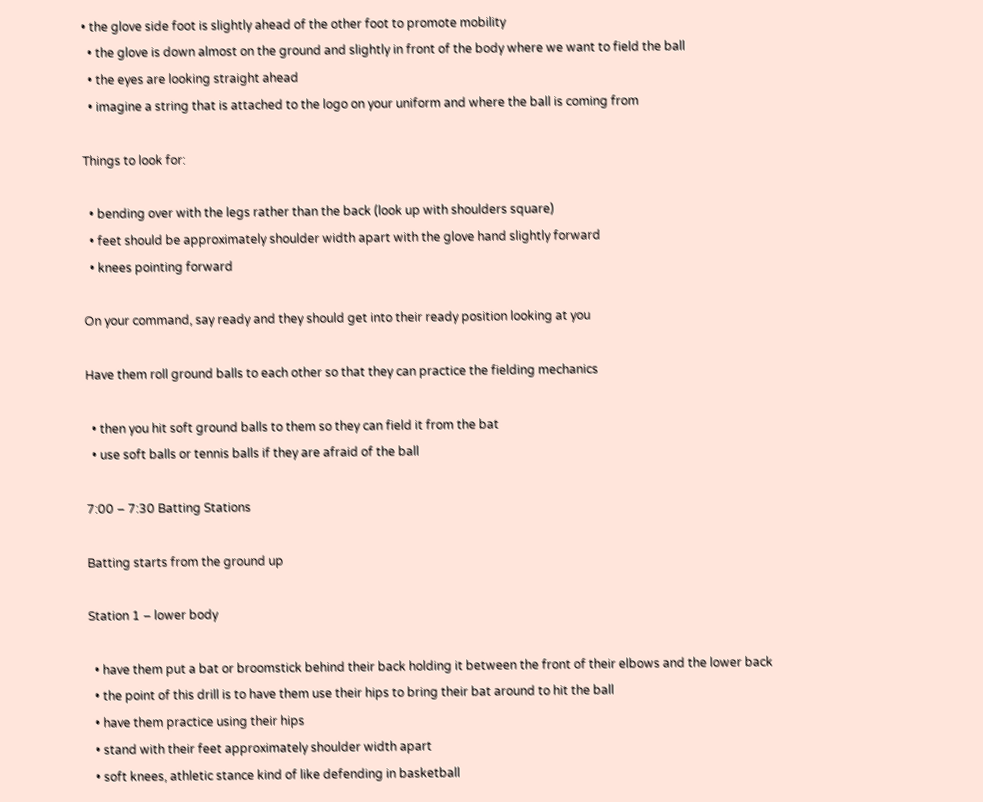• the glove side foot is slightly ahead of the other foot to promote mobility
  • the glove is down almost on the ground and slightly in front of the body where we want to field the ball
  • the eyes are looking straight ahead
  • imagine a string that is attached to the logo on your uniform and where the ball is coming from

Things to look for:

  • bending over with the legs rather than the back (look up with shoulders square)
  • feet should be approximately shoulder width apart with the glove hand slightly forward
  • knees pointing forward

On your command, say ready and they should get into their ready position looking at you

Have them roll ground balls to each other so that they can practice the fielding mechanics

  • then you hit soft ground balls to them so they can field it from the bat
  • use soft balls or tennis balls if they are afraid of the ball

7:00 – 7:30 Batting Stations

Batting starts from the ground up

Station 1 – lower body

  • have them put a bat or broomstick behind their back holding it between the front of their elbows and the lower back
  • the point of this drill is to have them use their hips to bring their bat around to hit the ball
  • have them practice using their hips
  • stand with their feet approximately shoulder width apart
  • soft knees, athletic stance kind of like defending in basketball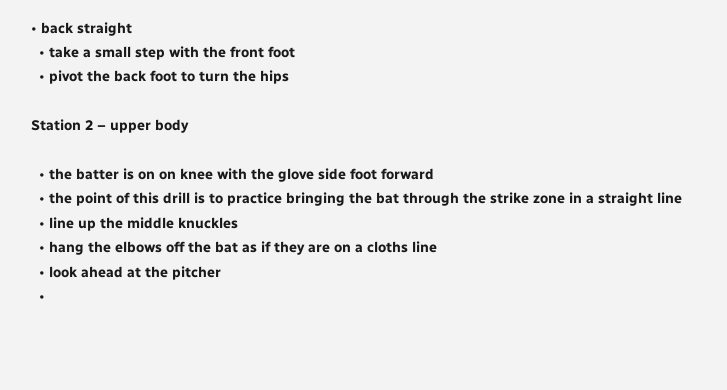• back straight
  • take a small step with the front foot
  • pivot the back foot to turn the hips

Station 2 – upper body

  • the batter is on on knee with the glove side foot forward
  • the point of this drill is to practice bringing the bat through the strike zone in a straight line
  • line up the middle knuckles
  • hang the elbows off the bat as if they are on a cloths line
  • look ahead at the pitcher
  •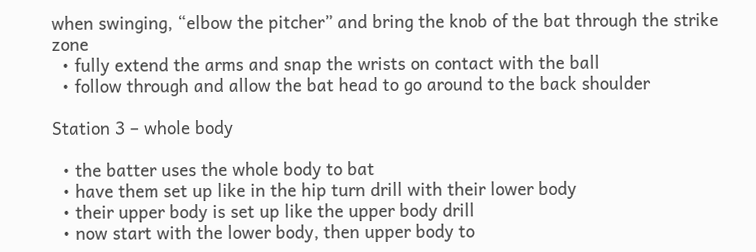when swinging, “elbow the pitcher” and bring the knob of the bat through the strike zone
  • fully extend the arms and snap the wrists on contact with the ball
  • follow through and allow the bat head to go around to the back shoulder

Station 3 – whole body

  • the batter uses the whole body to bat
  • have them set up like in the hip turn drill with their lower body
  • their upper body is set up like the upper body drill
  • now start with the lower body, then upper body to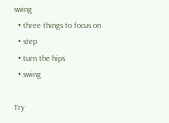swing
  • three things to focus on
  • step
  • turn the hips
  • swing

Try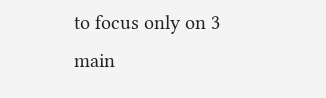to focus only on 3 main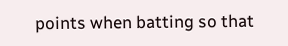points when batting so that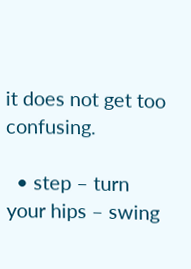it does not get too confusing.

  • step – turn your hips – swing